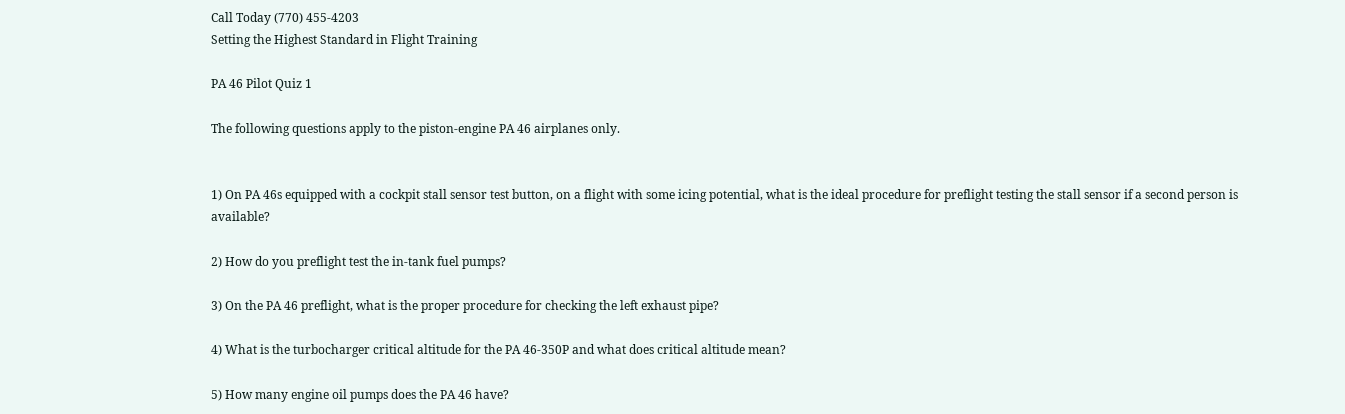Call Today (770) 455-4203
Setting the Highest Standard in Flight Training

PA 46 Pilot Quiz 1

The following questions apply to the piston-engine PA 46 airplanes only.


1) On PA 46s equipped with a cockpit stall sensor test button, on a flight with some icing potential, what is the ideal procedure for preflight testing the stall sensor if a second person is available?

2) How do you preflight test the in-tank fuel pumps?

3) On the PA 46 preflight, what is the proper procedure for checking the left exhaust pipe?

4) What is the turbocharger critical altitude for the PA 46-350P and what does critical altitude mean?

5) How many engine oil pumps does the PA 46 have?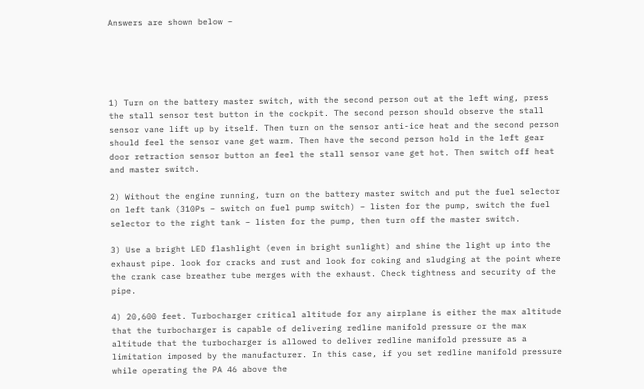Answers are shown below –





1) Turn on the battery master switch, with the second person out at the left wing, press the stall sensor test button in the cockpit. The second person should observe the stall sensor vane lift up by itself. Then turn on the sensor anti-ice heat and the second person should feel the sensor vane get warm. Then have the second person hold in the left gear door retraction sensor button an feel the stall sensor vane get hot. Then switch off heat and master switch.

2) Without the engine running, turn on the battery master switch and put the fuel selector on left tank (310Ps – switch on fuel pump switch) – listen for the pump, switch the fuel selector to the right tank – listen for the pump, then turn off the master switch.

3) Use a bright LED flashlight (even in bright sunlight) and shine the light up into the exhaust pipe. look for cracks and rust and look for coking and sludging at the point where the crank case breather tube merges with the exhaust. Check tightness and security of the pipe.

4) 20,600 feet. Turbocharger critical altitude for any airplane is either the max altitude that the turbocharger is capable of delivering redline manifold pressure or the max altitude that the turbocharger is allowed to deliver redline manifold pressure as a limitation imposed by the manufacturer. In this case, if you set redline manifold pressure while operating the PA 46 above the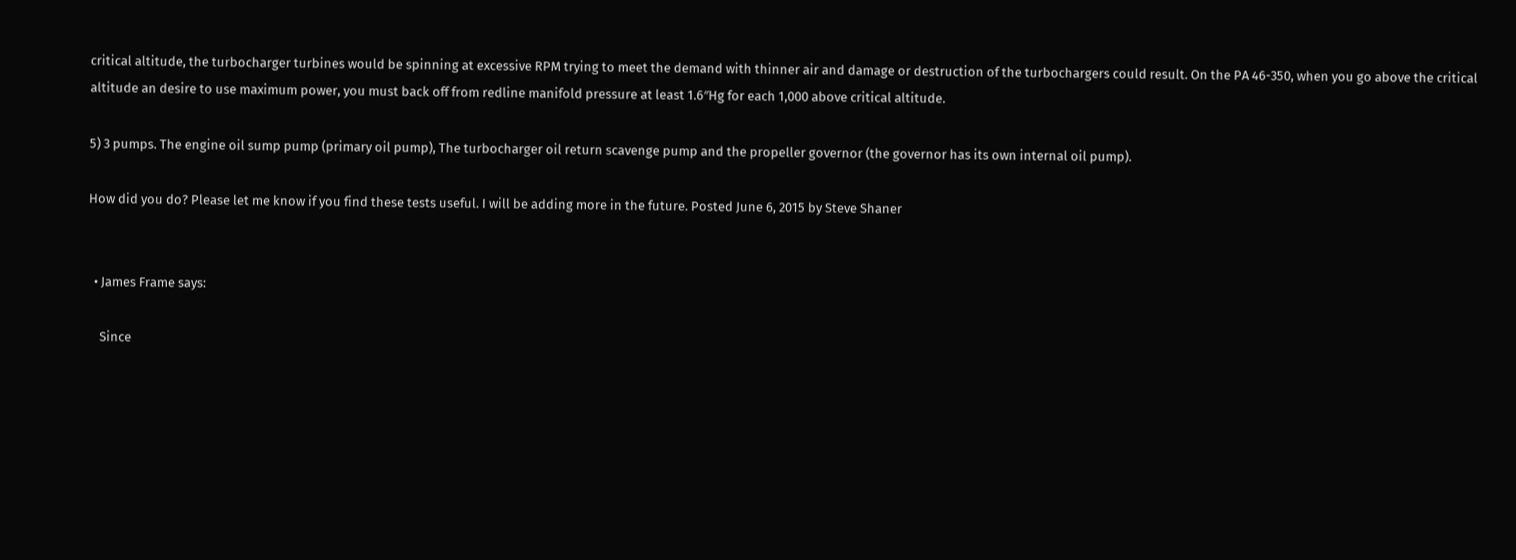critical altitude, the turbocharger turbines would be spinning at excessive RPM trying to meet the demand with thinner air and damage or destruction of the turbochargers could result. On the PA 46-350, when you go above the critical altitude an desire to use maximum power, you must back off from redline manifold pressure at least 1.6″Hg for each 1,000 above critical altitude.

5) 3 pumps. The engine oil sump pump (primary oil pump), The turbocharger oil return scavenge pump and the propeller governor (the governor has its own internal oil pump).

How did you do? Please let me know if you find these tests useful. I will be adding more in the future. Posted June 6, 2015 by Steve Shaner


  • James Frame says:

    Since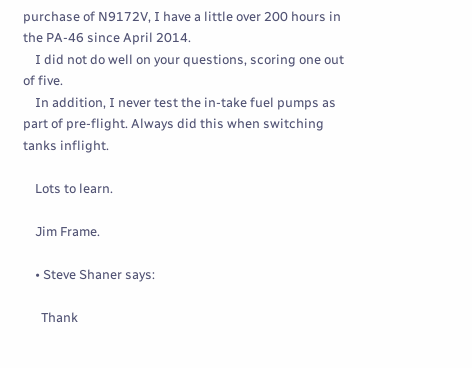purchase of N9172V, I have a little over 200 hours in the PA-46 since April 2014.
    I did not do well on your questions, scoring one out of five.
    In addition, I never test the in-take fuel pumps as part of pre-flight. Always did this when switching tanks inflight.

    Lots to learn.

    Jim Frame.

    • Steve Shaner says:

      Thank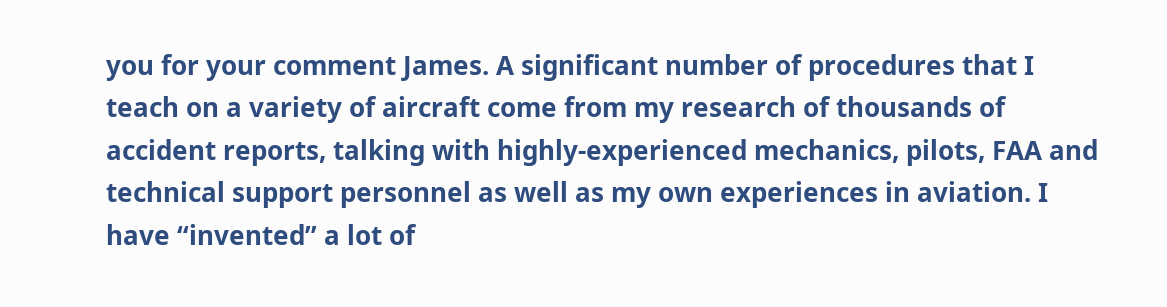you for your comment James. A significant number of procedures that I teach on a variety of aircraft come from my research of thousands of accident reports, talking with highly-experienced mechanics, pilots, FAA and technical support personnel as well as my own experiences in aviation. I have “invented” a lot of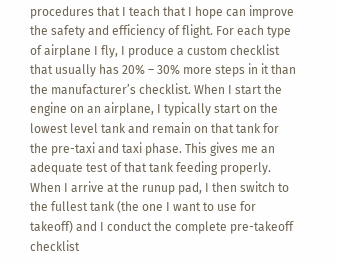procedures that I teach that I hope can improve the safety and efficiency of flight. For each type of airplane I fly, I produce a custom checklist that usually has 20% – 30% more steps in it than the manufacturer’s checklist. When I start the engine on an airplane, I typically start on the lowest level tank and remain on that tank for the pre-taxi and taxi phase. This gives me an adequate test of that tank feeding properly. When I arrive at the runup pad, I then switch to the fullest tank (the one I want to use for takeoff) and I conduct the complete pre-takeoff checklist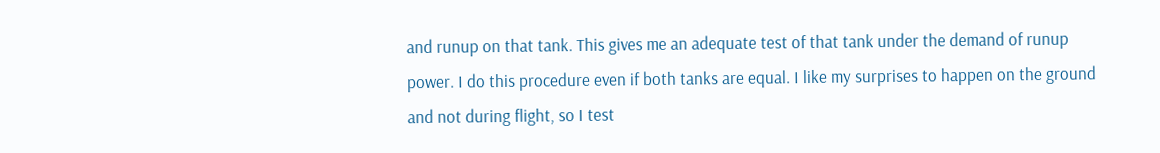and runup on that tank. This gives me an adequate test of that tank under the demand of runup power. I do this procedure even if both tanks are equal. I like my surprises to happen on the ground and not during flight, so I test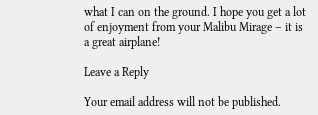what I can on the ground. I hope you get a lot of enjoyment from your Malibu Mirage – it is a great airplane!

Leave a Reply

Your email address will not be published.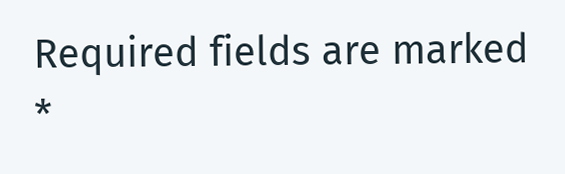Required fields are marked *